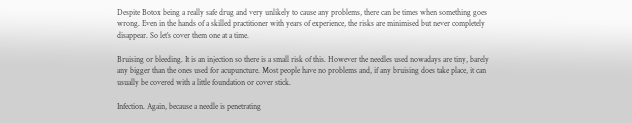Despite Botox being a really safe drug and very unlikely to cause any problems, there can be times when something goes wrong. Even in the hands of a skilled practitioner with years of experience, the risks are minimised but never completely disappear. So let’s cover them one at a time.

Bruising or bleeding. It is an injection so there is a small risk of this. However the needles used nowadays are tiny, barely any bigger than the ones used for acupuncture. Most people have no problems and, if any bruising does take place, it can usually be covered with a little foundation or cover stick.

Infection. Again, because a needle is penetrating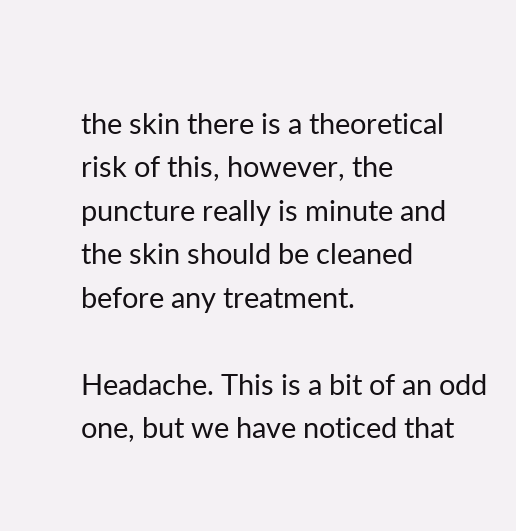the skin there is a theoretical risk of this, however, the puncture really is minute and the skin should be cleaned before any treatment.

Headache. This is a bit of an odd one, but we have noticed that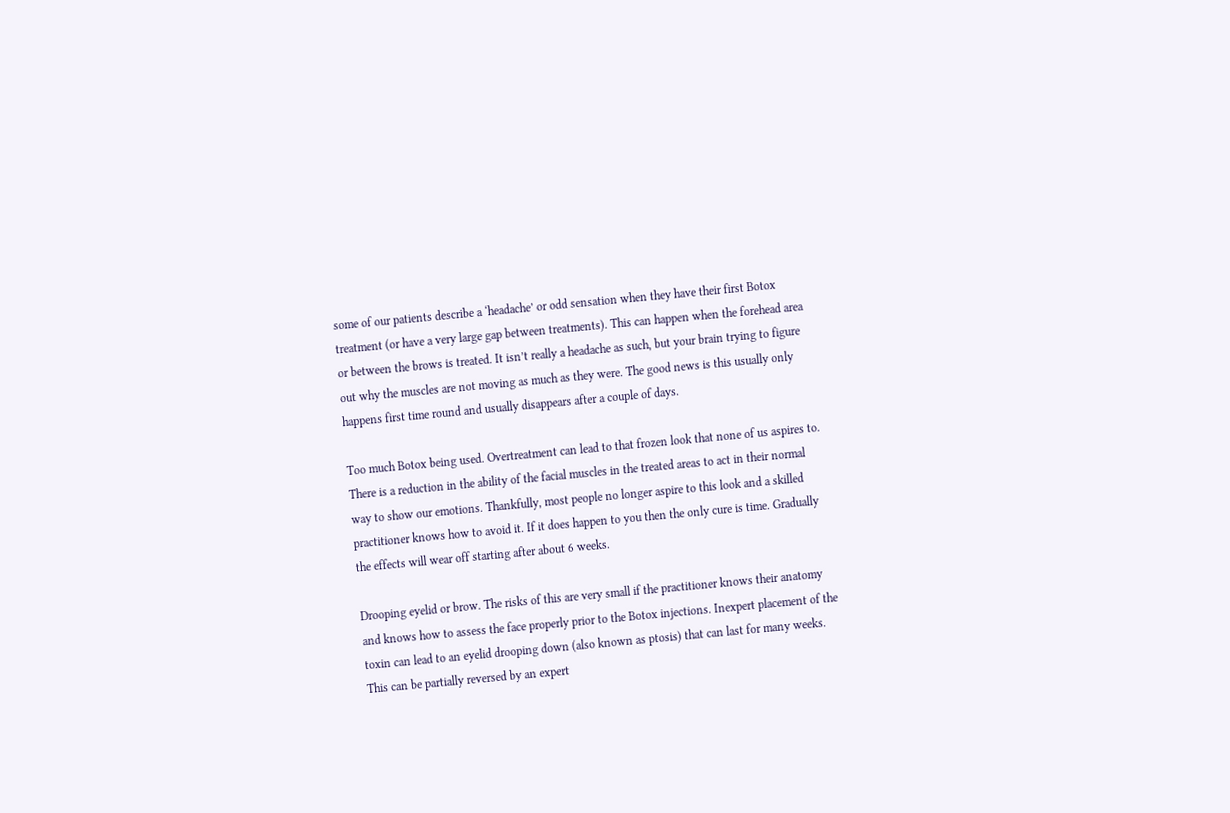some of our patients describe a ‘headache’ or odd sensation when they have their first Botox treatment (or have a very large gap between treatments). This can happen when the forehead area or between the brows is treated. It isn’t really a headache as such, but your brain trying to figure out why the muscles are not moving as much as they were. The good news is this usually only happens first time round and usually disappears after a couple of days.

Too much Botox being used. Overtreatment can lead to that frozen look that none of us aspires to. There is a reduction in the ability of the facial muscles in the treated areas to act in their normal way to show our emotions. Thankfully, most people no longer aspire to this look and a skilled practitioner knows how to avoid it. If it does happen to you then the only cure is time. Gradually the effects will wear off starting after about 6 weeks.

Drooping eyelid or brow. The risks of this are very small if the practitioner knows their anatomy and knows how to assess the face properly prior to the Botox injections. Inexpert placement of the toxin can lead to an eyelid drooping down (also known as ptosis) that can last for many weeks. This can be partially reversed by an expert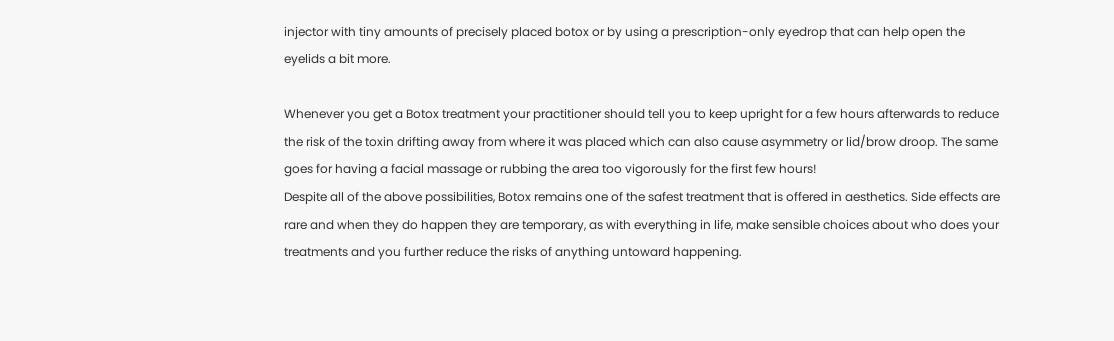injector with tiny amounts of precisely placed botox or by using a prescription-only eyedrop that can help open the eyelids a bit more.

Whenever you get a Botox treatment your practitioner should tell you to keep upright for a few hours afterwards to reduce the risk of the toxin drifting away from where it was placed which can also cause asymmetry or lid/brow droop. The same goes for having a facial massage or rubbing the area too vigorously for the first few hours!
Despite all of the above possibilities, Botox remains one of the safest treatment that is offered in aesthetics. Side effects are rare and when they do happen they are temporary, as with everything in life, make sensible choices about who does your treatments and you further reduce the risks of anything untoward happening.